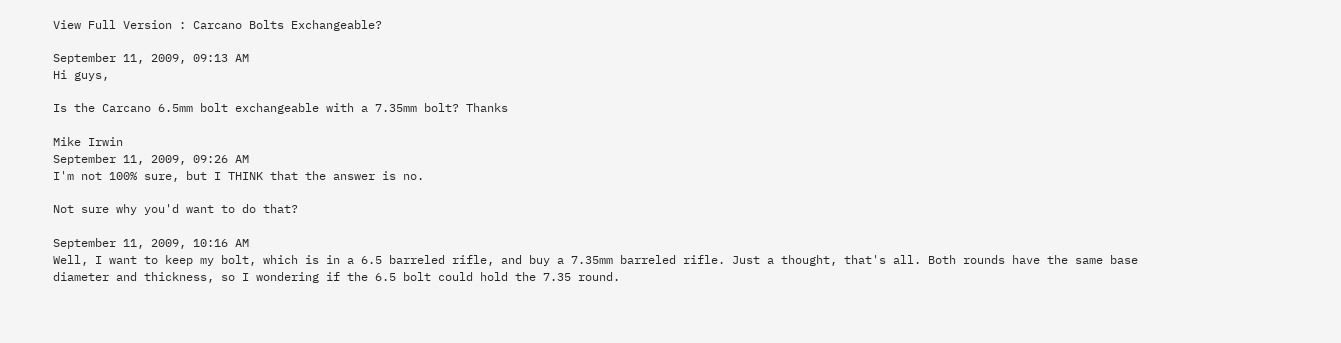View Full Version : Carcano Bolts Exchangeable?

September 11, 2009, 09:13 AM
Hi guys,

Is the Carcano 6.5mm bolt exchangeable with a 7.35mm bolt? Thanks

Mike Irwin
September 11, 2009, 09:26 AM
I'm not 100% sure, but I THINK that the answer is no.

Not sure why you'd want to do that?

September 11, 2009, 10:16 AM
Well, I want to keep my bolt, which is in a 6.5 barreled rifle, and buy a 7.35mm barreled rifle. Just a thought, that's all. Both rounds have the same base diameter and thickness, so I wondering if the 6.5 bolt could hold the 7.35 round.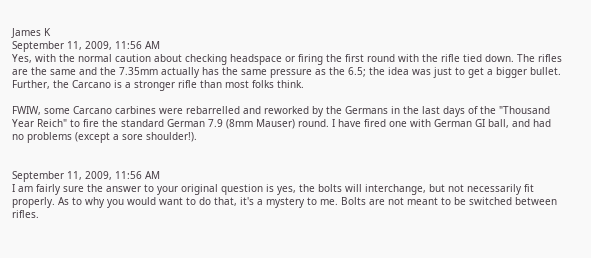James K
September 11, 2009, 11:56 AM
Yes, with the normal caution about checking headspace or firing the first round with the rifle tied down. The rifles are the same and the 7.35mm actually has the same pressure as the 6.5; the idea was just to get a bigger bullet. Further, the Carcano is a stronger rifle than most folks think.

FWIW, some Carcano carbines were rebarrelled and reworked by the Germans in the last days of the "Thousand Year Reich" to fire the standard German 7.9 (8mm Mauser) round. I have fired one with German GI ball, and had no problems (except a sore shoulder!).


September 11, 2009, 11:56 AM
I am fairly sure the answer to your original question is yes, the bolts will interchange, but not necessarily fit properly. As to why you would want to do that, it's a mystery to me. Bolts are not meant to be switched between rifles.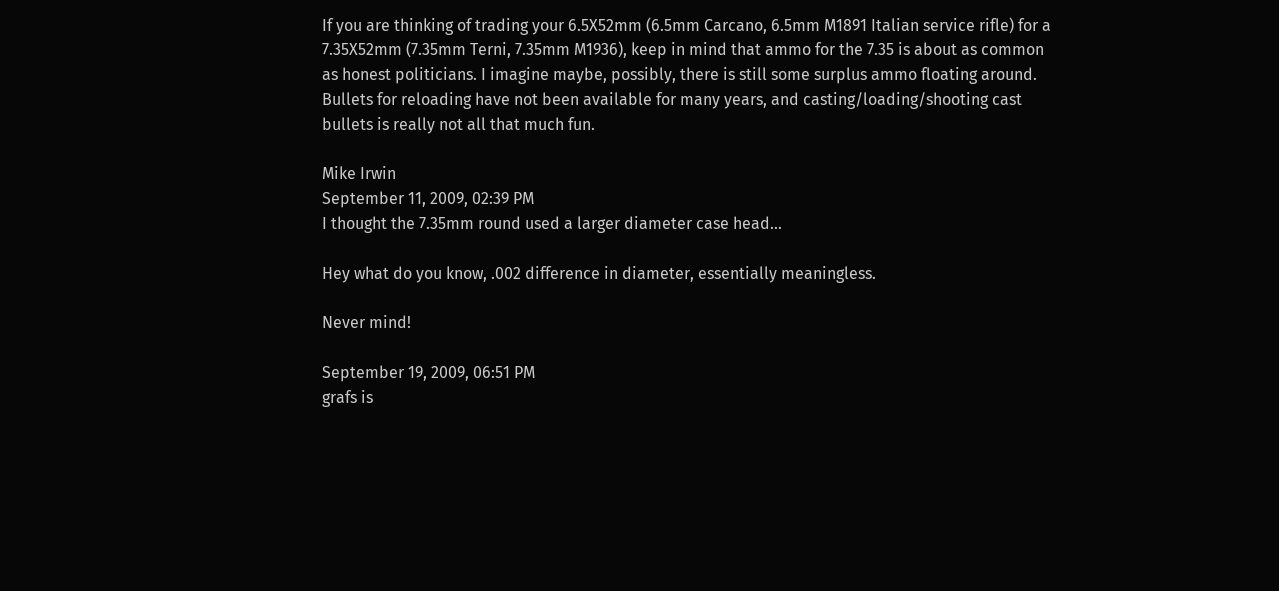If you are thinking of trading your 6.5X52mm (6.5mm Carcano, 6.5mm M1891 Italian service rifle) for a 7.35X52mm (7.35mm Terni, 7.35mm M1936), keep in mind that ammo for the 7.35 is about as common as honest politicians. I imagine maybe, possibly, there is still some surplus ammo floating around. Bullets for reloading have not been available for many years, and casting/loading/shooting cast bullets is really not all that much fun.

Mike Irwin
September 11, 2009, 02:39 PM
I thought the 7.35mm round used a larger diameter case head...

Hey what do you know, .002 difference in diameter, essentially meaningless.

Never mind!

September 19, 2009, 06:51 PM
grafs is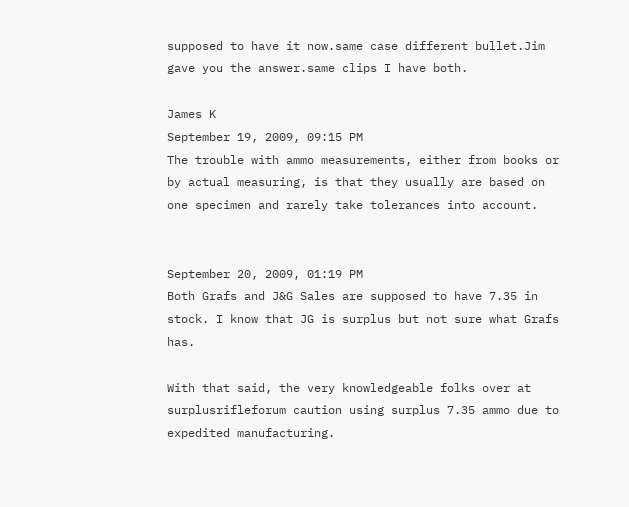supposed to have it now.same case different bullet.Jim gave you the answer.same clips I have both.

James K
September 19, 2009, 09:15 PM
The trouble with ammo measurements, either from books or by actual measuring, is that they usually are based on one specimen and rarely take tolerances into account.


September 20, 2009, 01:19 PM
Both Grafs and J&G Sales are supposed to have 7.35 in stock. I know that JG is surplus but not sure what Grafs has.

With that said, the very knowledgeable folks over at surplusrifleforum caution using surplus 7.35 ammo due to expedited manufacturing.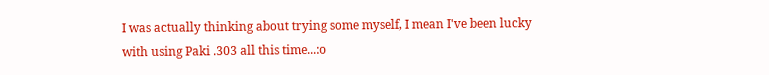I was actually thinking about trying some myself, I mean I've been lucky with using Paki .303 all this time...:o